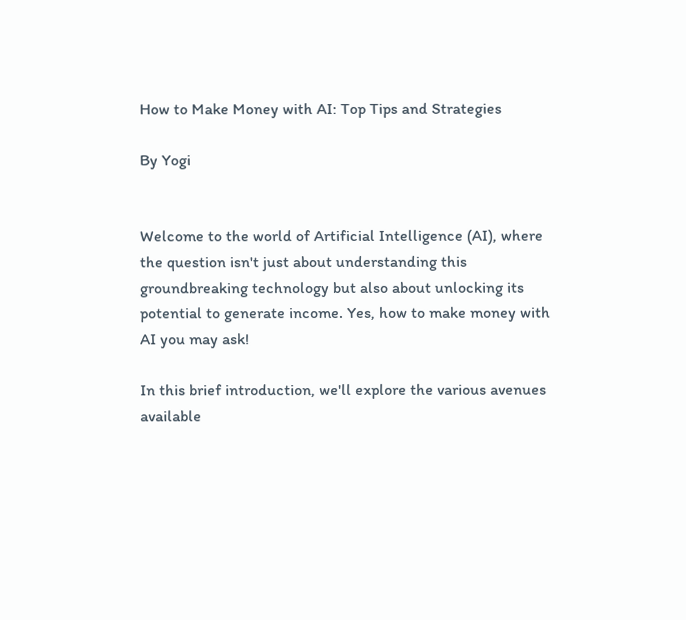How to Make Money with AI: Top Tips and Strategies

By Yogi


Welcome to the world of Artificial Intelligence (AI), where the question isn't just about understanding this groundbreaking technology but also about unlocking its potential to generate income. Yes, how to make money with AI you may ask!

In this brief introduction, we'll explore the various avenues available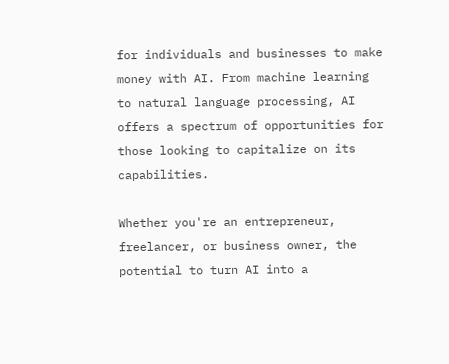for individuals and businesses to make money with AI. From machine learning to natural language processing, AI offers a spectrum of opportunities for those looking to capitalize on its capabilities.

Whether you're an entrepreneur, freelancer, or business owner, the potential to turn AI into a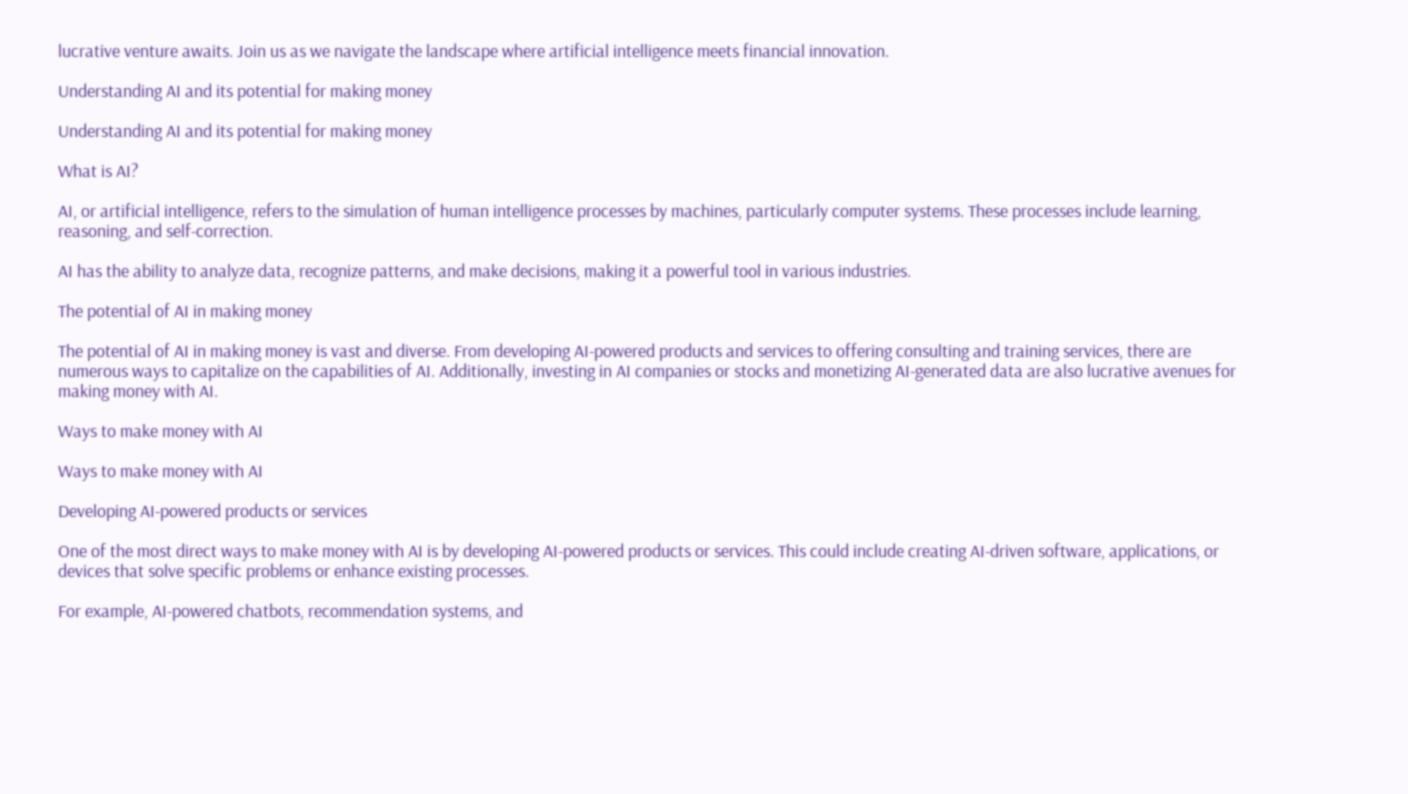lucrative venture awaits. Join us as we navigate the landscape where artificial intelligence meets financial innovation.

Understanding AI and its potential for making money

Understanding AI and its potential for making money

What is AI?

AI, or artificial intelligence, refers to the simulation of human intelligence processes by machines, particularly computer systems. These processes include learning, reasoning, and self-correction.

AI has the ability to analyze data, recognize patterns, and make decisions, making it a powerful tool in various industries.

The potential of AI in making money

The potential of AI in making money is vast and diverse. From developing AI-powered products and services to offering consulting and training services, there are numerous ways to capitalize on the capabilities of AI. Additionally, investing in AI companies or stocks and monetizing AI-generated data are also lucrative avenues for making money with AI.

Ways to make money with AI

Ways to make money with AI

Developing AI-powered products or services

One of the most direct ways to make money with AI is by developing AI-powered products or services. This could include creating AI-driven software, applications, or devices that solve specific problems or enhance existing processes.

For example, AI-powered chatbots, recommendation systems, and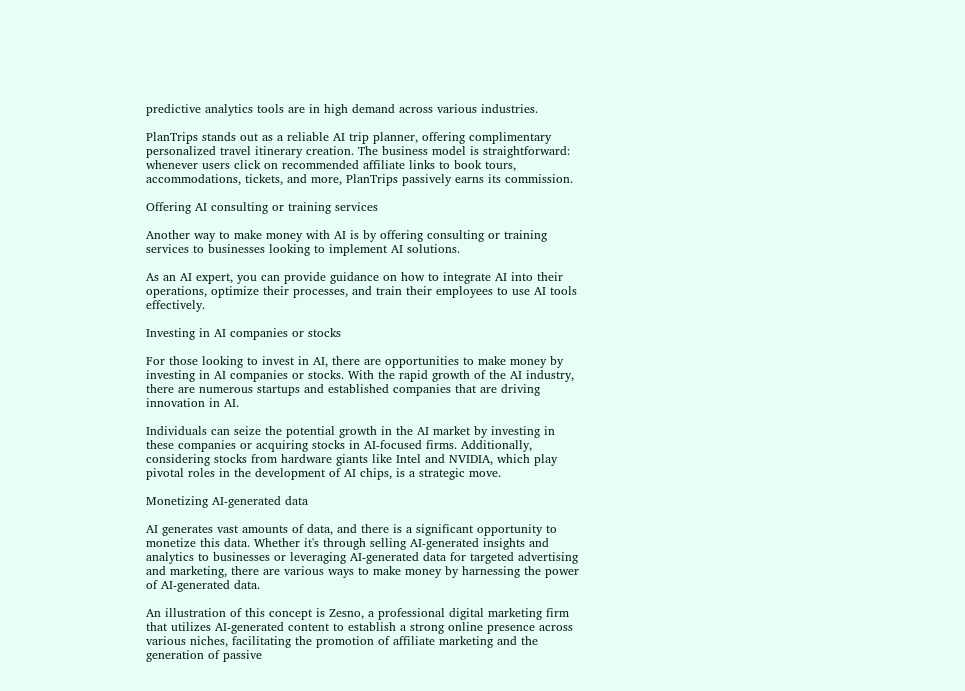predictive analytics tools are in high demand across various industries.

PlanTrips stands out as a reliable AI trip planner, offering complimentary personalized travel itinerary creation. The business model is straightforward: whenever users click on recommended affiliate links to book tours, accommodations, tickets, and more, PlanTrips passively earns its commission.

Offering AI consulting or training services

Another way to make money with AI is by offering consulting or training services to businesses looking to implement AI solutions.

As an AI expert, you can provide guidance on how to integrate AI into their operations, optimize their processes, and train their employees to use AI tools effectively.

Investing in AI companies or stocks

For those looking to invest in AI, there are opportunities to make money by investing in AI companies or stocks. With the rapid growth of the AI industry, there are numerous startups and established companies that are driving innovation in AI.

Individuals can seize the potential growth in the AI market by investing in these companies or acquiring stocks in AI-focused firms. Additionally, considering stocks from hardware giants like Intel and NVIDIA, which play pivotal roles in the development of AI chips, is a strategic move.

Monetizing AI-generated data

AI generates vast amounts of data, and there is a significant opportunity to monetize this data. Whether it's through selling AI-generated insights and analytics to businesses or leveraging AI-generated data for targeted advertising and marketing, there are various ways to make money by harnessing the power of AI-generated data.

An illustration of this concept is Zesno, a professional digital marketing firm that utilizes AI-generated content to establish a strong online presence across various niches, facilitating the promotion of affiliate marketing and the generation of passive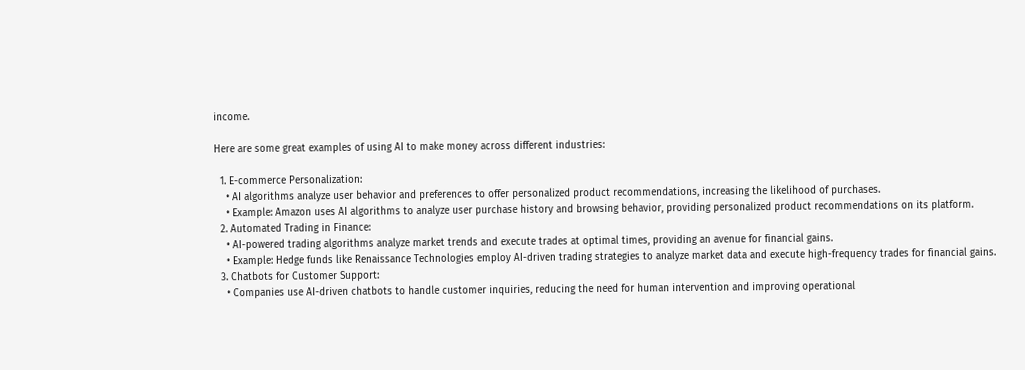income.

Here are some great examples of using AI to make money across different industries:

  1. E-commerce Personalization:
    • AI algorithms analyze user behavior and preferences to offer personalized product recommendations, increasing the likelihood of purchases.
    • Example: Amazon uses AI algorithms to analyze user purchase history and browsing behavior, providing personalized product recommendations on its platform.
  2. Automated Trading in Finance:
    • AI-powered trading algorithms analyze market trends and execute trades at optimal times, providing an avenue for financial gains.
    • Example: Hedge funds like Renaissance Technologies employ AI-driven trading strategies to analyze market data and execute high-frequency trades for financial gains.
  3. Chatbots for Customer Support:
    • Companies use AI-driven chatbots to handle customer inquiries, reducing the need for human intervention and improving operational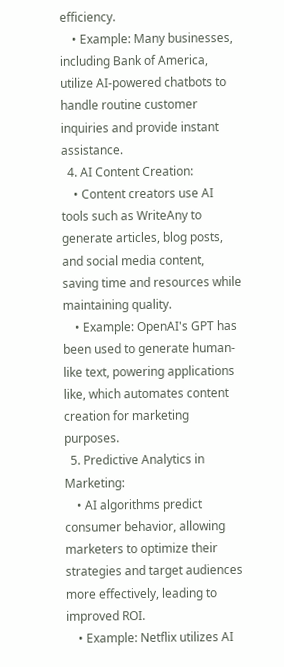efficiency.
    • Example: Many businesses, including Bank of America, utilize AI-powered chatbots to handle routine customer inquiries and provide instant assistance.
  4. AI Content Creation:
    • Content creators use AI tools such as WriteAny to generate articles, blog posts, and social media content, saving time and resources while maintaining quality.
    • Example: OpenAI's GPT has been used to generate human-like text, powering applications like, which automates content creation for marketing purposes.
  5. Predictive Analytics in Marketing:
    • AI algorithms predict consumer behavior, allowing marketers to optimize their strategies and target audiences more effectively, leading to improved ROI.
    • Example: Netflix utilizes AI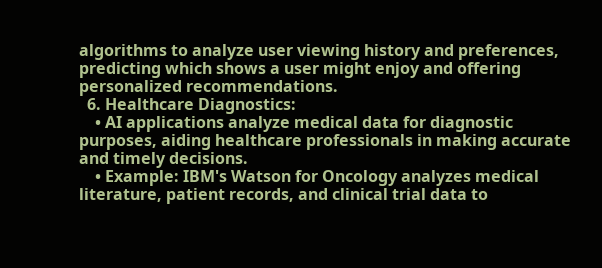algorithms to analyze user viewing history and preferences, predicting which shows a user might enjoy and offering personalized recommendations.
  6. Healthcare Diagnostics:
    • AI applications analyze medical data for diagnostic purposes, aiding healthcare professionals in making accurate and timely decisions.
    • Example: IBM's Watson for Oncology analyzes medical literature, patient records, and clinical trial data to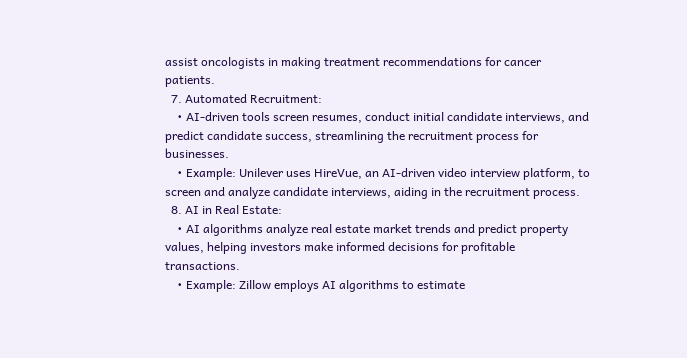assist oncologists in making treatment recommendations for cancer patients.
  7. Automated Recruitment:
    • AI-driven tools screen resumes, conduct initial candidate interviews, and predict candidate success, streamlining the recruitment process for businesses.
    • Example: Unilever uses HireVue, an AI-driven video interview platform, to screen and analyze candidate interviews, aiding in the recruitment process.
  8. AI in Real Estate:
    • AI algorithms analyze real estate market trends and predict property values, helping investors make informed decisions for profitable transactions.
    • Example: Zillow employs AI algorithms to estimate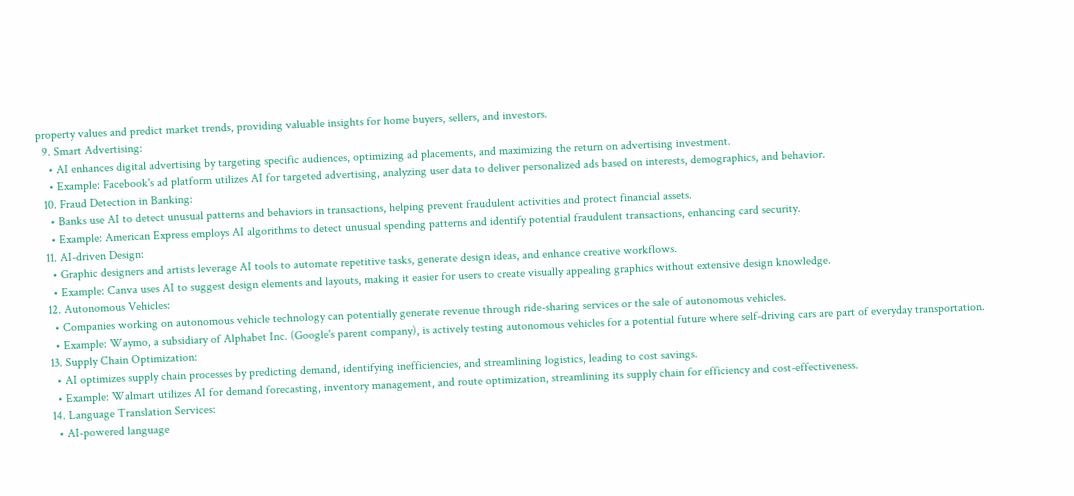property values and predict market trends, providing valuable insights for home buyers, sellers, and investors.
  9. Smart Advertising:
    • AI enhances digital advertising by targeting specific audiences, optimizing ad placements, and maximizing the return on advertising investment.
    • Example: Facebook's ad platform utilizes AI for targeted advertising, analyzing user data to deliver personalized ads based on interests, demographics, and behavior.
  10. Fraud Detection in Banking:
    • Banks use AI to detect unusual patterns and behaviors in transactions, helping prevent fraudulent activities and protect financial assets.
    • Example: American Express employs AI algorithms to detect unusual spending patterns and identify potential fraudulent transactions, enhancing card security.
  11. AI-driven Design:
    • Graphic designers and artists leverage AI tools to automate repetitive tasks, generate design ideas, and enhance creative workflows.
    • Example: Canva uses AI to suggest design elements and layouts, making it easier for users to create visually appealing graphics without extensive design knowledge.
  12. Autonomous Vehicles:
    • Companies working on autonomous vehicle technology can potentially generate revenue through ride-sharing services or the sale of autonomous vehicles.
    • Example: Waymo, a subsidiary of Alphabet Inc. (Google's parent company), is actively testing autonomous vehicles for a potential future where self-driving cars are part of everyday transportation.
  13. Supply Chain Optimization:
    • AI optimizes supply chain processes by predicting demand, identifying inefficiencies, and streamlining logistics, leading to cost savings.
    • Example: Walmart utilizes AI for demand forecasting, inventory management, and route optimization, streamlining its supply chain for efficiency and cost-effectiveness.
  14. Language Translation Services:
    • AI-powered language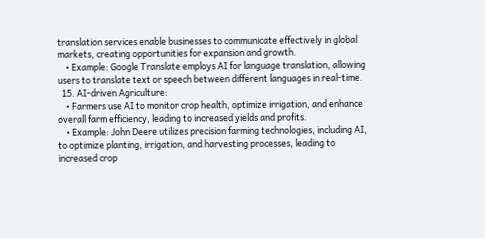translation services enable businesses to communicate effectively in global markets, creating opportunities for expansion and growth.
    • Example: Google Translate employs AI for language translation, allowing users to translate text or speech between different languages in real-time.
  15. AI-driven Agriculture:
    • Farmers use AI to monitor crop health, optimize irrigation, and enhance overall farm efficiency, leading to increased yields and profits.
    • Example: John Deere utilizes precision farming technologies, including AI, to optimize planting, irrigation, and harvesting processes, leading to increased crop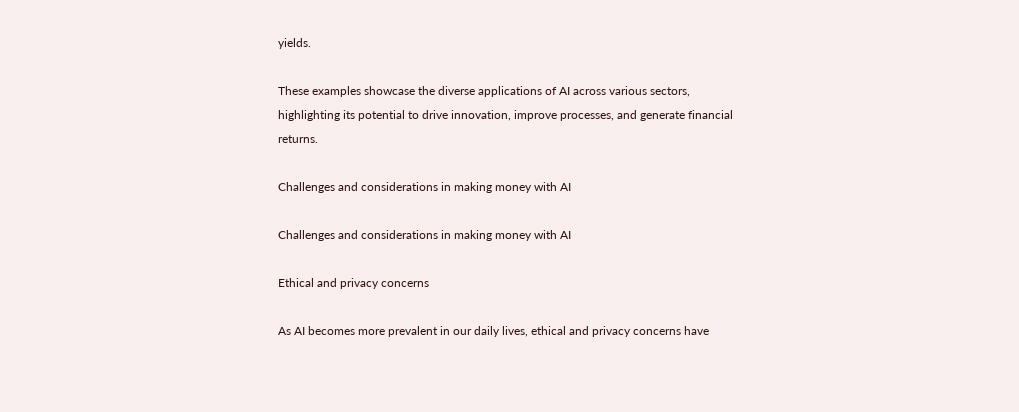yields.

These examples showcase the diverse applications of AI across various sectors, highlighting its potential to drive innovation, improve processes, and generate financial returns.

Challenges and considerations in making money with AI

Challenges and considerations in making money with AI

Ethical and privacy concerns

As AI becomes more prevalent in our daily lives, ethical and privacy concerns have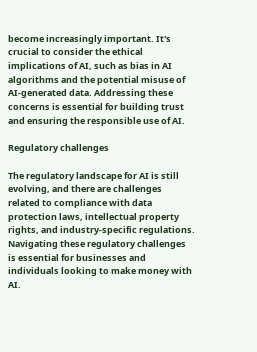become increasingly important. It's crucial to consider the ethical implications of AI, such as bias in AI algorithms and the potential misuse of AI-generated data. Addressing these concerns is essential for building trust and ensuring the responsible use of AI.

Regulatory challenges

The regulatory landscape for AI is still evolving, and there are challenges related to compliance with data protection laws, intellectual property rights, and industry-specific regulations. Navigating these regulatory challenges is essential for businesses and individuals looking to make money with AI.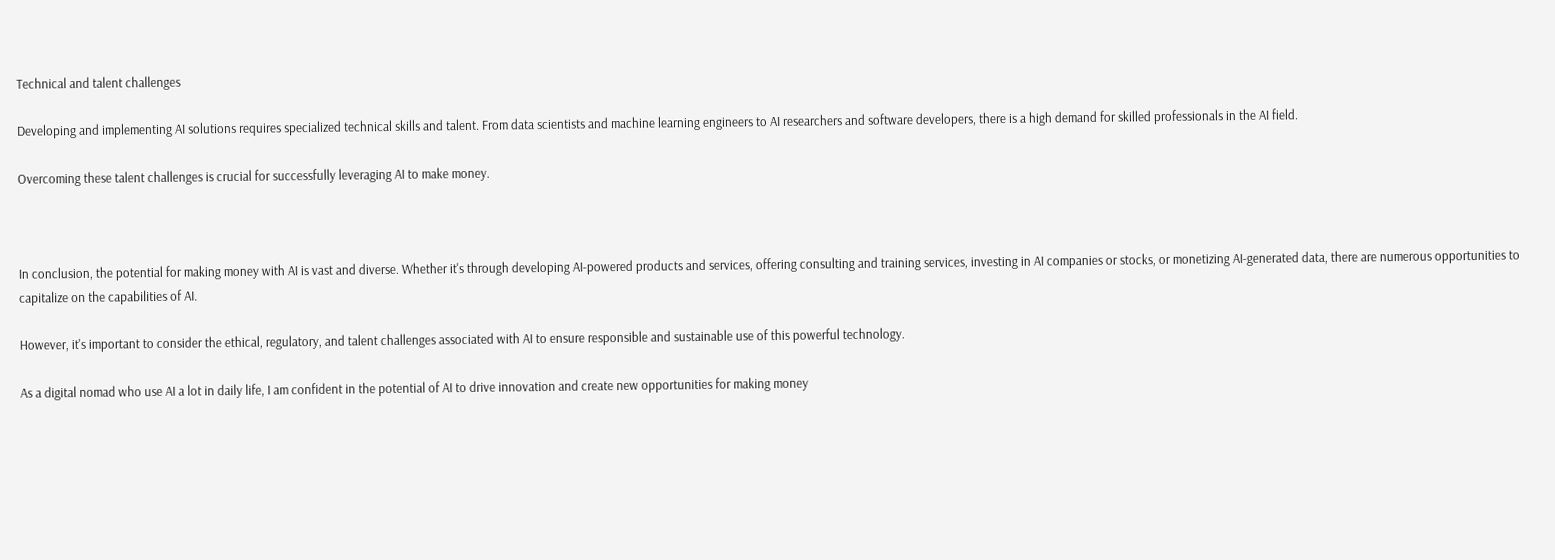Technical and talent challenges

Developing and implementing AI solutions requires specialized technical skills and talent. From data scientists and machine learning engineers to AI researchers and software developers, there is a high demand for skilled professionals in the AI field.

Overcoming these talent challenges is crucial for successfully leveraging AI to make money.



In conclusion, the potential for making money with AI is vast and diverse. Whether it's through developing AI-powered products and services, offering consulting and training services, investing in AI companies or stocks, or monetizing AI-generated data, there are numerous opportunities to capitalize on the capabilities of AI.

However, it's important to consider the ethical, regulatory, and talent challenges associated with AI to ensure responsible and sustainable use of this powerful technology.

As a digital nomad who use AI a lot in daily life, I am confident in the potential of AI to drive innovation and create new opportunities for making money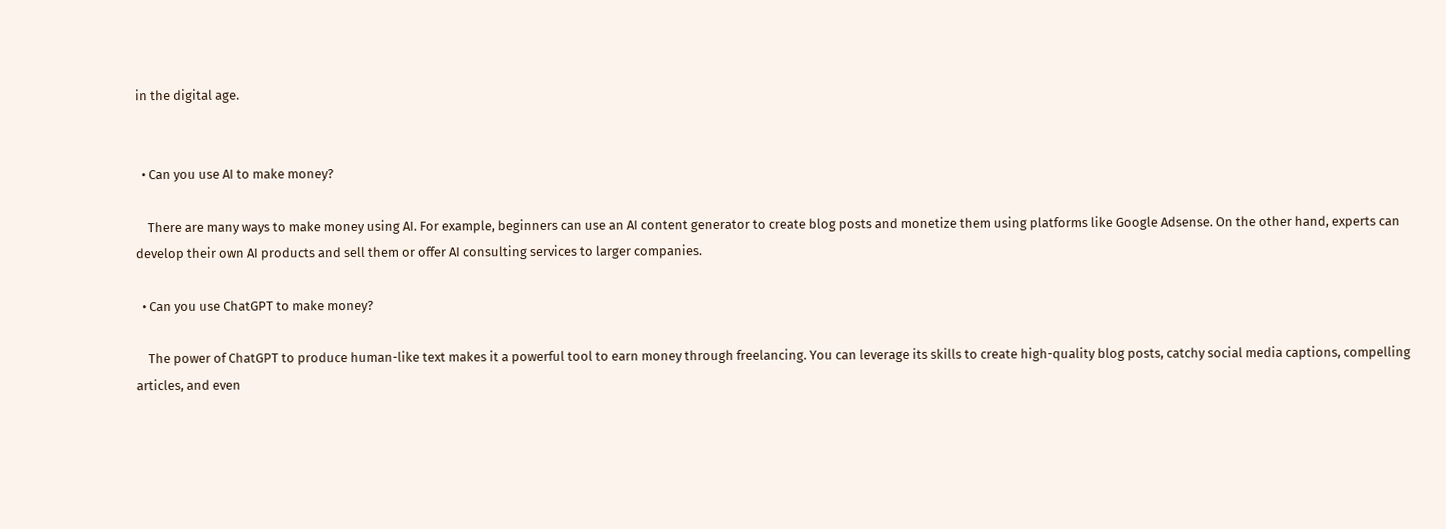in the digital age.


  • Can you use AI to make money?

    There are many ways to make money using AI. For example, beginners can use an AI content generator to create blog posts and monetize them using platforms like Google Adsense. On the other hand, experts can develop their own AI products and sell them or offer AI consulting services to larger companies.

  • Can you use ChatGPT to make money?

    The power of ChatGPT to produce human-like text makes it a powerful tool to earn money through freelancing. You can leverage its skills to create high-quality blog posts, catchy social media captions, compelling articles, and even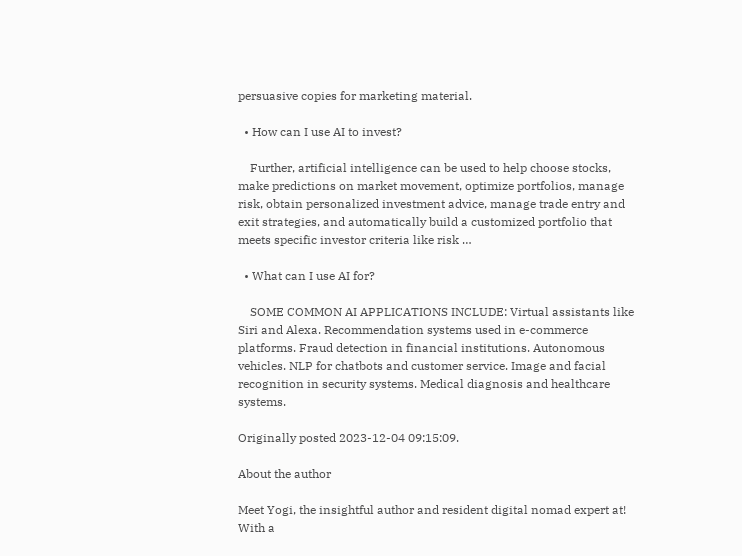persuasive copies for marketing material.

  • How can I use AI to invest?

    Further, artificial intelligence can be used to help choose stocks, make predictions on market movement, optimize portfolios, manage risk, obtain personalized investment advice, manage trade entry and exit strategies, and automatically build a customized portfolio that meets specific investor criteria like risk …

  • What can I use AI for?

    SOME COMMON AI APPLICATIONS INCLUDE: Virtual assistants like Siri and Alexa. Recommendation systems used in e-commerce platforms. Fraud detection in financial institutions. Autonomous vehicles. NLP for chatbots and customer service. Image and facial recognition in security systems. Medical diagnosis and healthcare systems.

Originally posted 2023-12-04 09:15:09.

About the author

Meet Yogi, the insightful author and resident digital nomad expert at! With a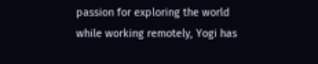passion for exploring the world while working remotely, Yogi has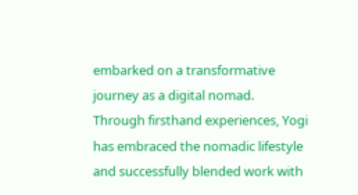embarked on a transformative journey as a digital nomad. Through firsthand experiences, Yogi has embraced the nomadic lifestyle and successfully blended work with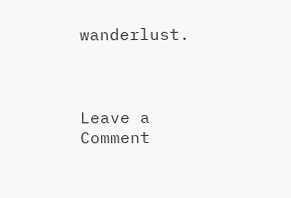wanderlust.



Leave a Comment